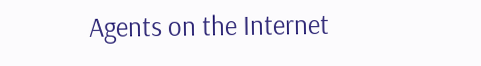Agents on the Internet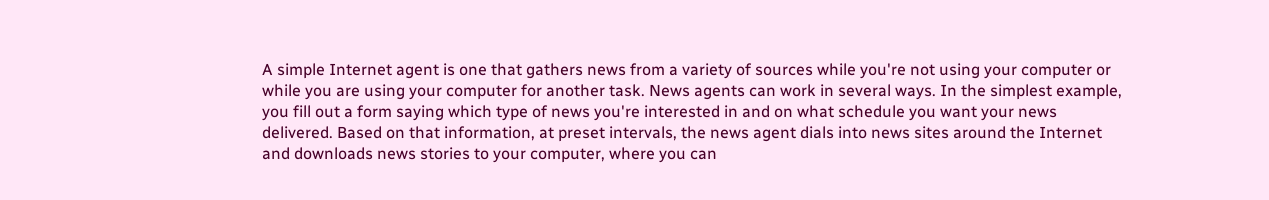A simple Internet agent is one that gathers news from a variety of sources while you're not using your computer or while you are using your computer for another task. News agents can work in several ways. In the simplest example, you fill out a form saying which type of news you're interested in and on what schedule you want your news delivered. Based on that information, at preset intervals, the news agent dials into news sites around the Internet and downloads news stories to your computer, where you can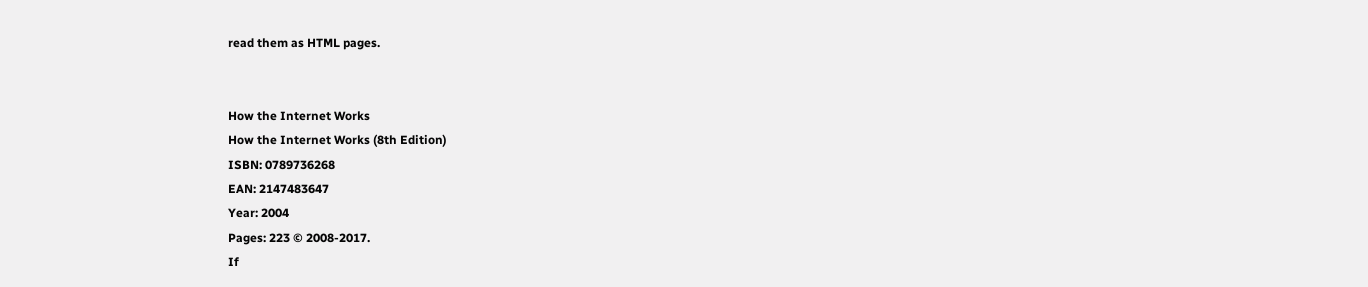read them as HTML pages.


How the Internet Works
How the Internet Works (8th Edition)
ISBN: 0789736268
EAN: 2147483647
Year: 2004
Pages: 223 © 2008-2017.
If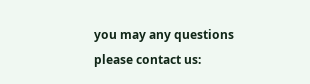you may any questions please contact us: